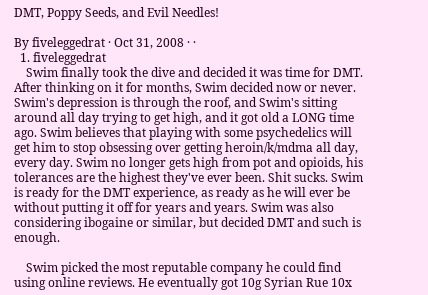DMT, Poppy Seeds, and Evil Needles!

By fiveleggedrat · Oct 31, 2008 · ·
  1. fiveleggedrat
    Swim finally took the dive and decided it was time for DMT. After thinking on it for months, Swim decided now or never. Swim's depression is through the roof, and Swim's sitting around all day trying to get high, and it got old a LONG time ago. Swim believes that playing with some psychedelics will get him to stop obsessing over getting heroin/k/mdma all day, every day. Swim no longer gets high from pot and opioids, his tolerances are the highest they've ever been. Shit sucks. Swim is ready for the DMT experience, as ready as he will ever be without putting it off for years and years. Swim was also considering ibogaine or similar, but decided DMT and such is enough.

    Swim picked the most reputable company he could find using online reviews. He eventually got 10g Syrian Rue 10x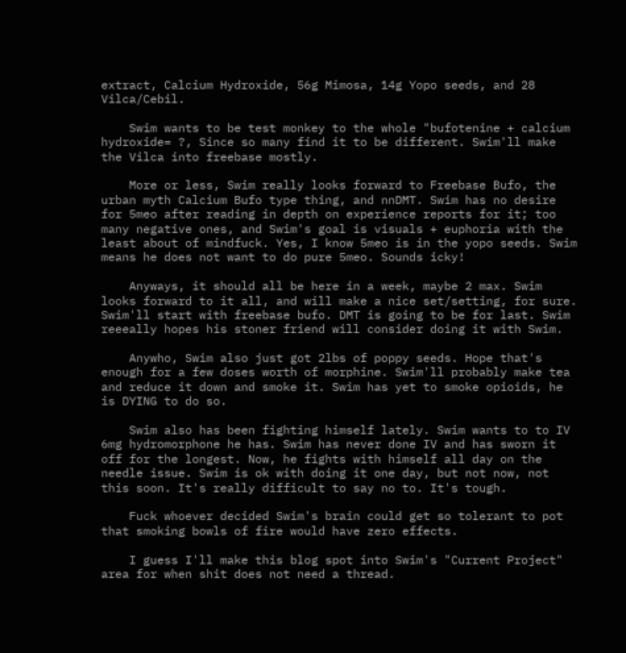extract, Calcium Hydroxide, 56g Mimosa, 14g Yopo seeds, and 28 Vilca/Cebil.

    Swim wants to be test monkey to the whole "bufotenine + calcium hydroxide= ?, Since so many find it to be different. Swim'll make the Vilca into freebase mostly.

    More or less, Swim really looks forward to Freebase Bufo, the urban myth Calcium Bufo type thing, and nnDMT. Swim has no desire for 5meo after reading in depth on experience reports for it; too many negative ones, and Swim's goal is visuals + euphoria with the least about of mindfuck. Yes, I know 5meo is in the yopo seeds. Swim means he does not want to do pure 5meo. Sounds icky!

    Anyways, it should all be here in a week, maybe 2 max. Swim looks forward to it all, and will make a nice set/setting, for sure. Swim'll start with freebase bufo. DMT is going to be for last. Swim reeeally hopes his stoner friend will consider doing it with Swim.

    Anywho, Swim also just got 2lbs of poppy seeds. Hope that's enough for a few doses worth of morphine. Swim'll probably make tea and reduce it down and smoke it. Swim has yet to smoke opioids, he is DYING to do so.

    Swim also has been fighting himself lately. Swim wants to to IV 6mg hydromorphone he has. Swim has never done IV and has sworn it off for the longest. Now, he fights with himself all day on the needle issue. Swim is ok with doing it one day, but not now, not this soon. It's really difficult to say no to. It's tough.

    Fuck whoever decided Swim's brain could get so tolerant to pot that smoking bowls of fire would have zero effects.

    I guess I'll make this blog spot into Swim's "Current Project" area for when shit does not need a thread.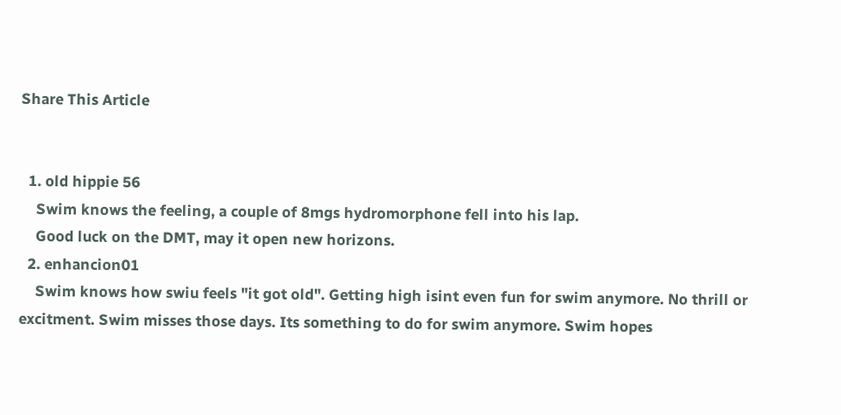Share This Article


  1. old hippie 56
    Swim knows the feeling, a couple of 8mgs hydromorphone fell into his lap.
    Good luck on the DMT, may it open new horizons.
  2. enhancion01
    Swim knows how swiu feels "it got old". Getting high isint even fun for swim anymore. No thrill or excitment. Swim misses those days. Its something to do for swim anymore. Swim hopes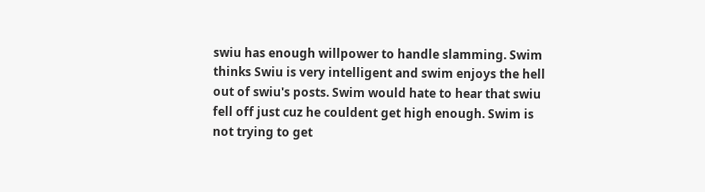swiu has enough willpower to handle slamming. Swim thinks Swiu is very intelligent and swim enjoys the hell out of swiu's posts. Swim would hate to hear that swiu fell off just cuz he couldent get high enough. Swim is not trying to get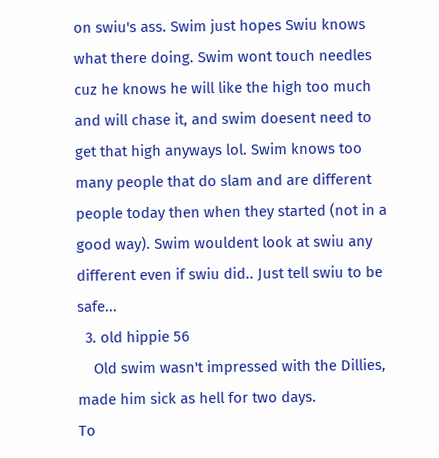on swiu's ass. Swim just hopes Swiu knows what there doing. Swim wont touch needles cuz he knows he will like the high too much and will chase it, and swim doesent need to get that high anyways lol. Swim knows too many people that do slam and are different people today then when they started (not in a good way). Swim wouldent look at swiu any different even if swiu did.. Just tell swiu to be safe...
  3. old hippie 56
    Old swim wasn't impressed with the Dillies, made him sick as hell for two days.
To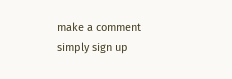make a comment simply sign up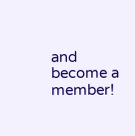and become a member!